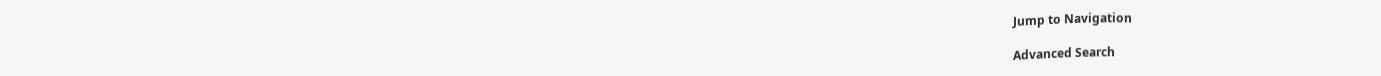Jump to Navigation

Advanced Search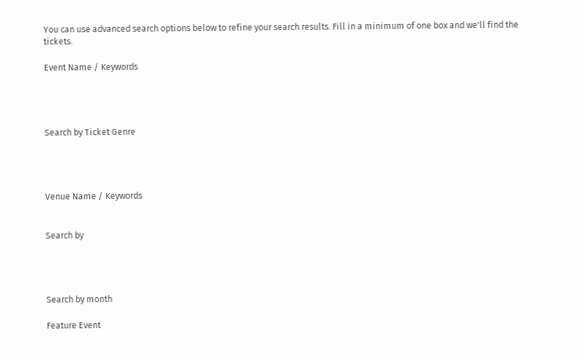You can use advanced search options below to refine your search results. Fill in a minimum of one box and we'll find the tickets.

Event Name / Keywords




Search by Ticket Genre




Venue Name / Keywords


Search by




Search by month

Feature Event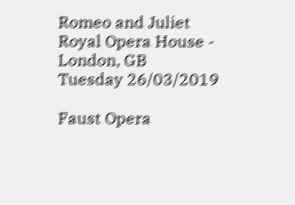Romeo and Juliet
Royal Opera House - London, GB
Tuesday 26/03/2019

Faust Opera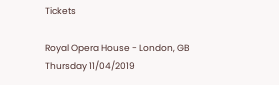Tickets

Royal Opera House - London, GB
Thursday 11/04/2019